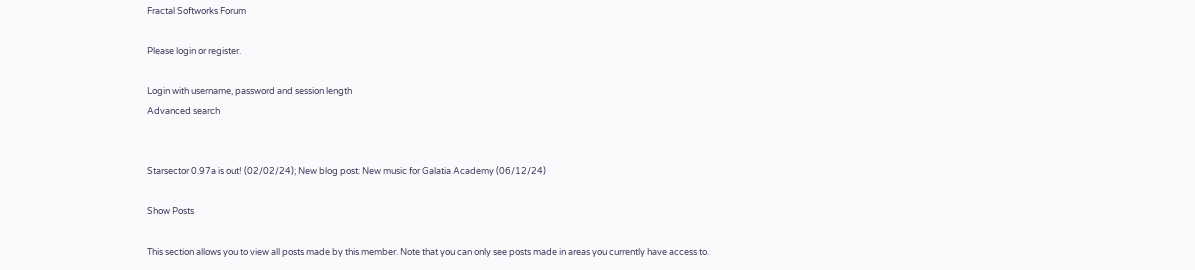Fractal Softworks Forum

Please login or register.

Login with username, password and session length
Advanced search


Starsector 0.97a is out! (02/02/24); New blog post: New music for Galatia Academy (06/12/24)

Show Posts

This section allows you to view all posts made by this member. Note that you can only see posts made in areas you currently have access to.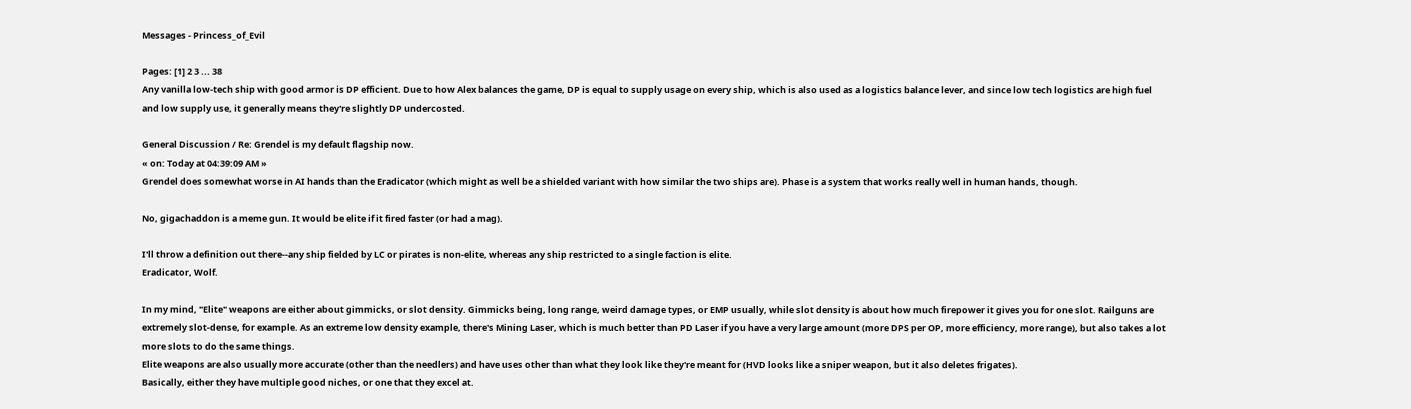Messages - Princess_of_Evil

Pages: [1] 2 3 ... 38
Any vanilla low-tech ship with good armor is DP efficient. Due to how Alex balances the game, DP is equal to supply usage on every ship, which is also used as a logistics balance lever, and since low tech logistics are high fuel and low supply use, it generally means they're slightly DP undercosted.

General Discussion / Re: Grendel is my default flagship now.
« on: Today at 04:39:09 AM »
Grendel does somewhat worse in AI hands than the Eradicator (which might as well be a shielded variant with how similar the two ships are). Phase is a system that works really well in human hands, though.

No, gigachaddon is a meme gun. It would be elite if it fired faster (or had a mag).

I'll throw a definition out there--any ship fielded by LC or pirates is non-elite, whereas any ship restricted to a single faction is elite.
Eradicator, Wolf.

In my mind, "Elite" weapons are either about gimmicks, or slot density. Gimmicks being, long range, weird damage types, or EMP usually, while slot density is about how much firepower it gives you for one slot. Railguns are extremely slot-dense, for example. As an extreme low density example, there's Mining Laser, which is much better than PD Laser if you have a very large amount (more DPS per OP, more efficiency, more range), but also takes a lot more slots to do the same things.
Elite weapons are also usually more accurate (other than the needlers) and have uses other than what they look like they're meant for (HVD looks like a sniper weapon, but it also deletes frigates).
Basically, either they have multiple good niches, or one that they excel at.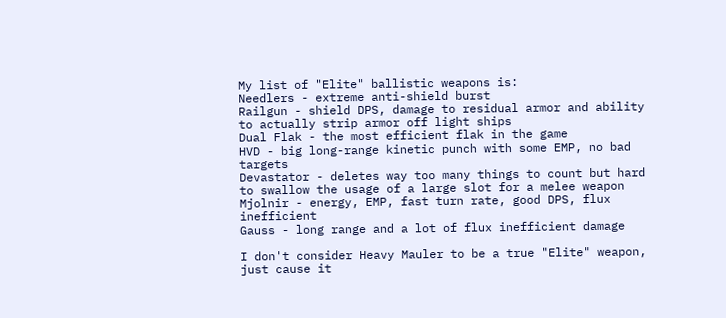My list of "Elite" ballistic weapons is:
Needlers - extreme anti-shield burst
Railgun - shield DPS, damage to residual armor and ability to actually strip armor off light ships
Dual Flak - the most efficient flak in the game
HVD - big long-range kinetic punch with some EMP, no bad targets
Devastator - deletes way too many things to count but hard to swallow the usage of a large slot for a melee weapon
Mjolnir - energy, EMP, fast turn rate, good DPS, flux inefficient
Gauss - long range and a lot of flux inefficient damage

I don't consider Heavy Mauler to be a true "Elite" weapon, just cause it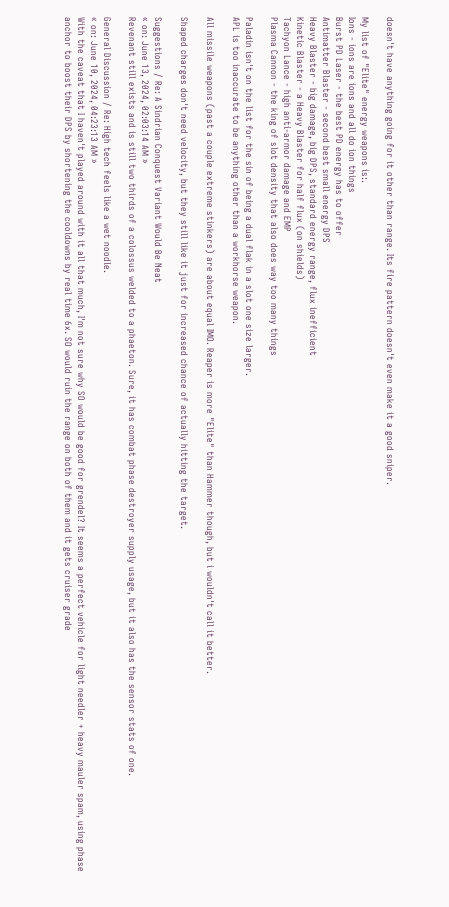doesn't have anything going for it other than range. Its fire pattern doesn't even make it a good sniper.

My list of "Elite" energy weapons is:.
Ions - ions are ions and all do ion things
Burst PD Laser - the best PD energy has to offer
Antimatter Blaster - second best small energy DPS
Heavy Blaster - big damage, big DPS, standard energy range, flux inefficient
Kinetic Blaster - a Heavy Blaster for half flux (on shields)
Tachyon Lance - high anti-armor damage and EMP
Plasma Cannon - the king of slot density that also does way too many things

Paladin isn't on the list for the sin of being a dual flak in a slot one size larger.
APL is too inaccurate to be anything other than a workhorse weapon.

All missile weapons (past a couple extreme stinkers) are about equal IMO. Reaper is more "Elite" than Hammer though, but i wouldn't call it better.

Shaped charges don't need velocity, but they still like it just for increased chance of actually hitting the target.

Suggestions / Re: A Sindrian Conquest Variant Would Be Neat
« on: June 13, 2024, 02:03:14 AM »
Revenant still exists and is still two thirds of a colossus welded to a phaeton. Sure, it has combat phase destroyer supply usage, but it also has the sensor stats of one.

General Discussion / Re: High tech feels like a wet noodle.
« on: June 10, 2024, 04:23:13 AM »
With the caveat that I haven't played around with it all that much, I'm not sure why SO would be good for grendel? It seems a perfect vehicle for light needler + heavy mauler spam, using phase anchor to boost their DPS by shortening the cooldowns by real time 6x. SO would ruin the range on both of them and it gets cruiser grade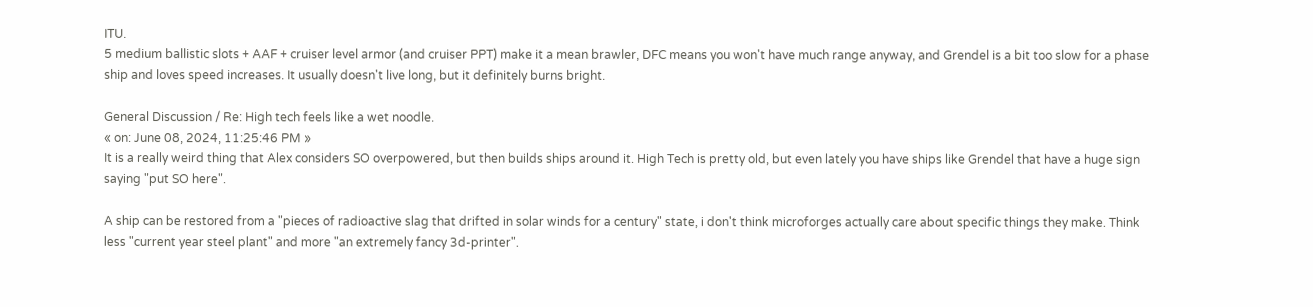ITU.
5 medium ballistic slots + AAF + cruiser level armor (and cruiser PPT) make it a mean brawler, DFC means you won't have much range anyway, and Grendel is a bit too slow for a phase ship and loves speed increases. It usually doesn't live long, but it definitely burns bright.

General Discussion / Re: High tech feels like a wet noodle.
« on: June 08, 2024, 11:25:46 PM »
It is a really weird thing that Alex considers SO overpowered, but then builds ships around it. High Tech is pretty old, but even lately you have ships like Grendel that have a huge sign saying "put SO here".

A ship can be restored from a "pieces of radioactive slag that drifted in solar winds for a century" state, i don't think microforges actually care about specific things they make. Think less "current year steel plant" and more "an extremely fancy 3d-printer".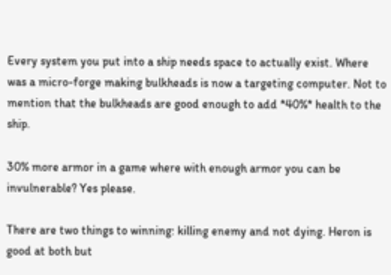Every system you put into a ship needs space to actually exist. Where was a micro-forge making bulkheads is now a targeting computer. Not to mention that the bulkheads are good enough to add *40%* health to the ship.

30% more armor in a game where with enough armor you can be invulnerable? Yes please.

There are two things to winning: killing enemy and not dying. Heron is good at both but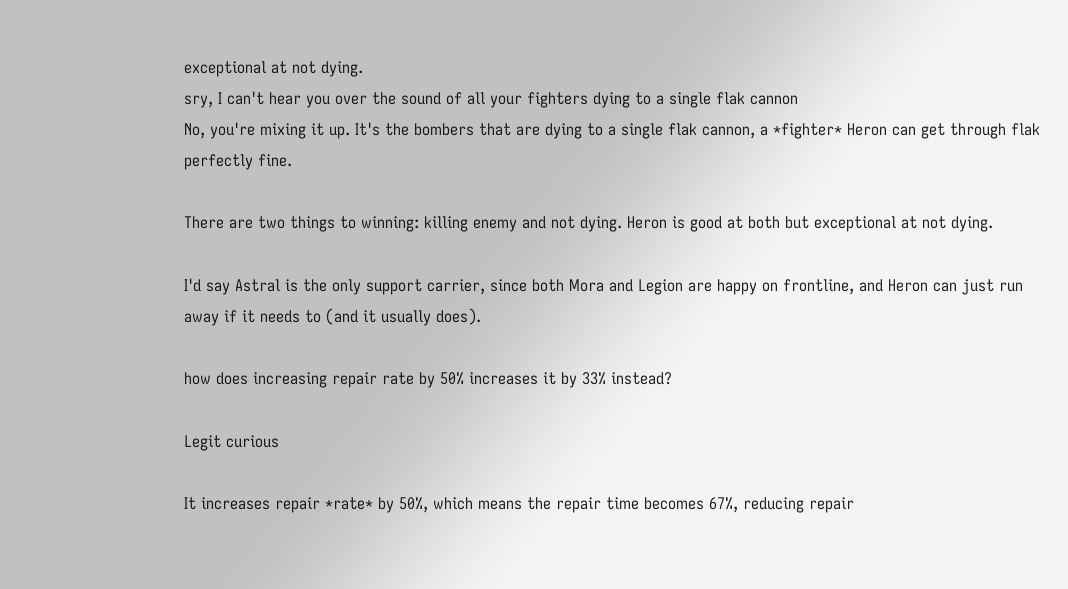exceptional at not dying.
sry, I can't hear you over the sound of all your fighters dying to a single flak cannon
No, you're mixing it up. It's the bombers that are dying to a single flak cannon, a *fighter* Heron can get through flak perfectly fine.

There are two things to winning: killing enemy and not dying. Heron is good at both but exceptional at not dying.

I'd say Astral is the only support carrier, since both Mora and Legion are happy on frontline, and Heron can just run away if it needs to (and it usually does).

how does increasing repair rate by 50% increases it by 33% instead?

Legit curious

It increases repair *rate* by 50%, which means the repair time becomes 67%, reducing repair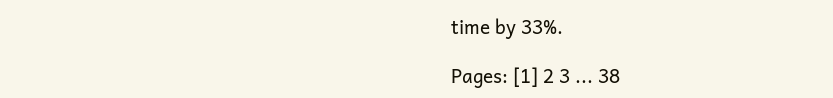time by 33%.

Pages: [1] 2 3 ... 38